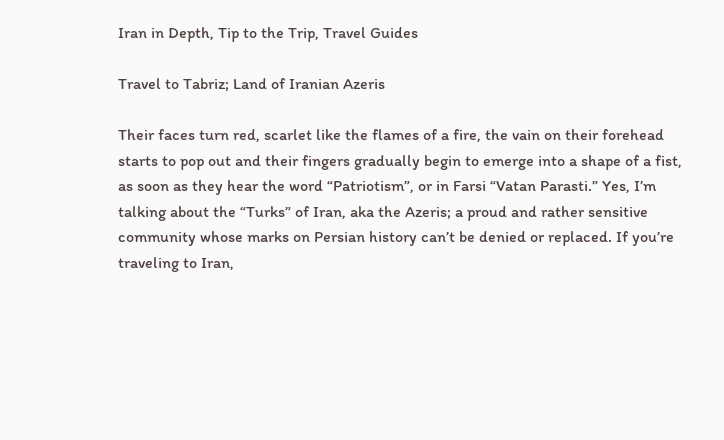Iran in Depth, Tip to the Trip, Travel Guides

Travel to Tabriz; Land of Iranian Azeris

Their faces turn red, scarlet like the flames of a fire, the vain on their forehead starts to pop out and their fingers gradually begin to emerge into a shape of a fist, as soon as they hear the word “Patriotism”, or in Farsi “Vatan Parasti.” Yes, I’m talking about the “Turks” of Iran, aka the Azeris; a proud and rather sensitive community whose marks on Persian history can’t be denied or replaced. If you’re traveling to Iran,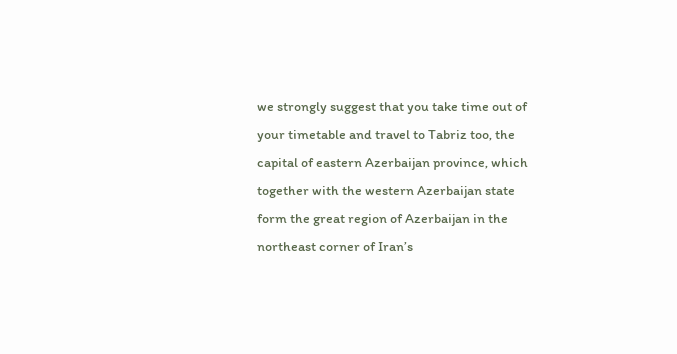we strongly suggest that you take time out of your timetable and travel to Tabriz too, the capital of eastern Azerbaijan province, which together with the western Azerbaijan state form the great region of Azerbaijan in the northeast corner of Iran’s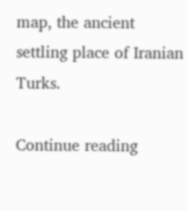map, the ancient settling place of Iranian Turks.

Continue reading